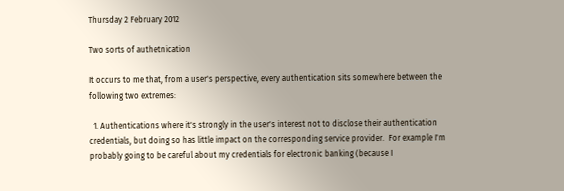Thursday 2 February 2012

Two sorts of authetnication

It occurs to me that, from a user's perspective, every authentication sits somewhere between the following two extremes:

  1. Authentications where it's strongly in the user's interest not to disclose their authentication credentials, but doing so has little impact on the corresponding service provider.  For example I'm probably going to be careful about my credentials for electronic banking (because I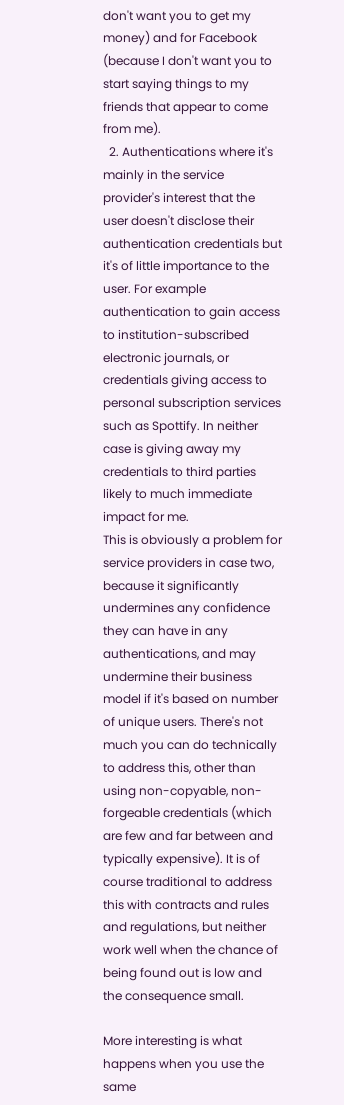don't want you to get my money) and for Facebook (because I don't want you to start saying things to my friends that appear to come from me).
  2. Authentications where it's mainly in the service provider's interest that the user doesn't disclose their authentication credentials but it's of little importance to the user. For example authentication to gain access to institution-subscribed electronic journals, or credentials giving access to personal subscription services such as Spottify. In neither case is giving away my credentials to third parties likely to much immediate impact for me.
This is obviously a problem for service providers in case two, because it significantly undermines any confidence they can have in any authentications, and may undermine their business model if it's based on number of unique users. There's not much you can do technically to address this, other than using non-copyable, non-forgeable credentials (which are few and far between and typically expensive). It is of course traditional to address this with contracts and rules and regulations, but neither work well when the chance of being found out is low and the consequence small.

More interesting is what happens when you use the same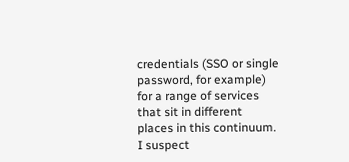credentials (SSO or single password, for example) for a range of services that sit in different places in this continuum. I suspect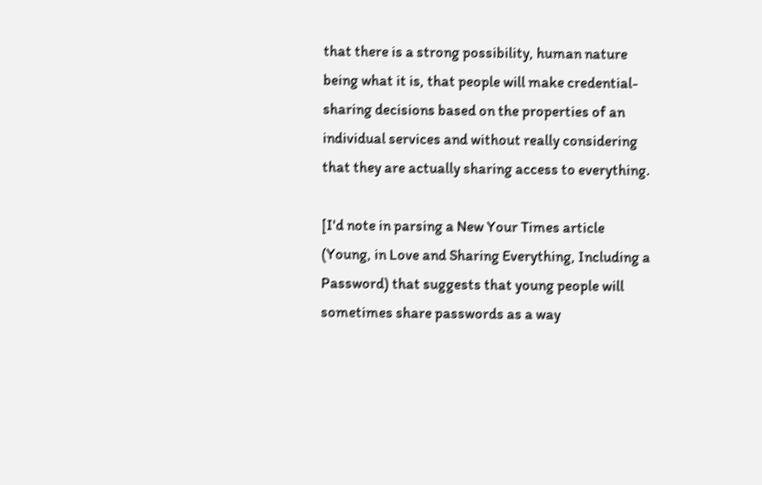that there is a strong possibility, human nature being what it is, that people will make credential-sharing decisions based on the properties of an individual services and without really considering that they are actually sharing access to everything.

[I'd note in parsing a New Your Times article (Young, in Love and Sharing Everything, Including a Password) that suggests that young people will sometimes share passwords as a way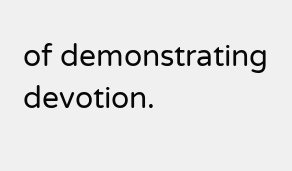of demonstrating devotion.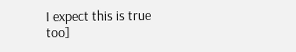I expect this is true too]